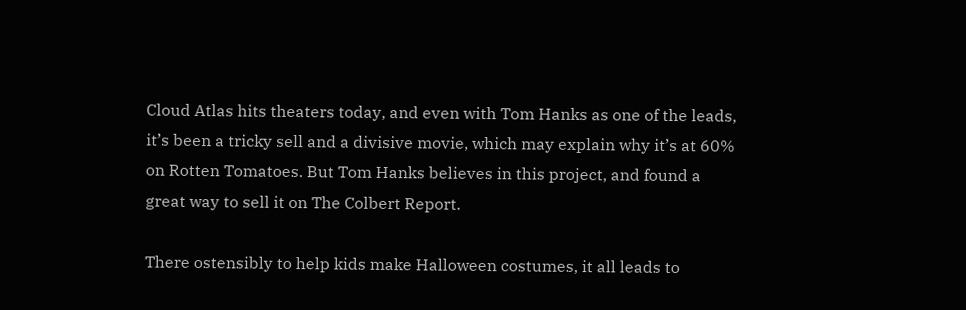Cloud Atlas hits theaters today, and even with Tom Hanks as one of the leads, it’s been a tricky sell and a divisive movie, which may explain why it’s at 60% on Rotten Tomatoes. But Tom Hanks believes in this project, and found a great way to sell it on The Colbert Report.

There ostensibly to help kids make Halloween costumes, it all leads to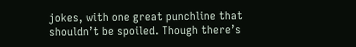jokes, with one great punchline that shouldn’t be spoiled. Though there’s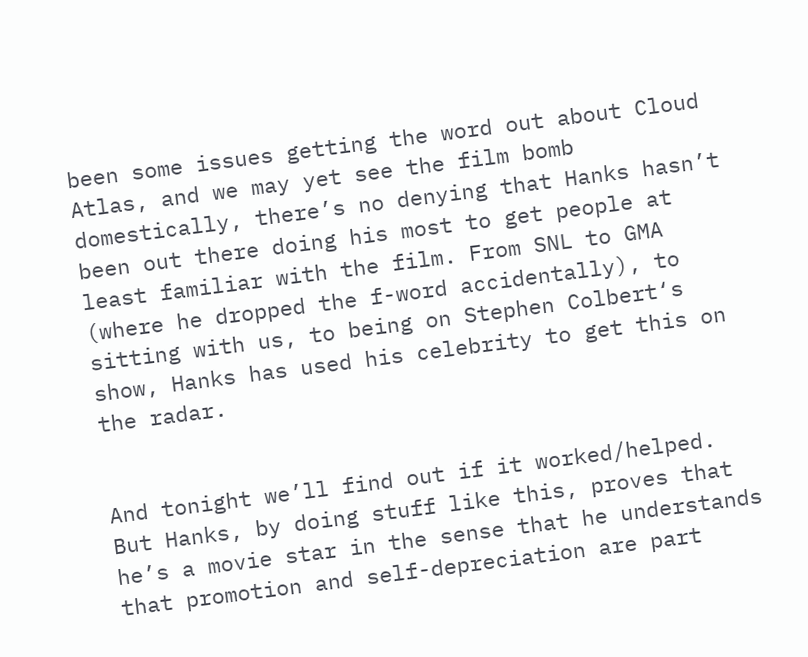been some issues getting the word out about Cloud Atlas, and we may yet see the film bomb domestically, there’s no denying that Hanks hasn’t been out there doing his most to get people at least familiar with the film. From SNL to GMA (where he dropped the f-word accidentally), to sitting with us, to being on Stephen Colbert‘s show, Hanks has used his celebrity to get this on the radar.


And tonight we’ll find out if it worked/helped. But Hanks, by doing stuff like this, proves that he’s a movie star in the sense that he understands that promotion and self-depreciation are part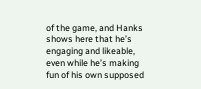of the game, and Hanks shows here that he’s engaging and likeable, even while he’s making fun of his own supposed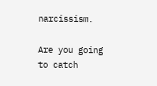narcissism.

Are you going to catch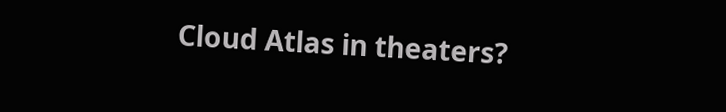Cloud Atlas in theaters?